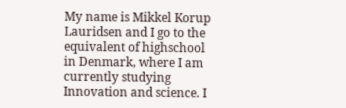My name is Mikkel Korup Lauridsen and I go to the equivalent of highschool in Denmark, where I am currently studying Innovation and science. I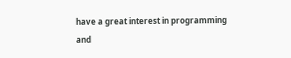have a great interest in programming and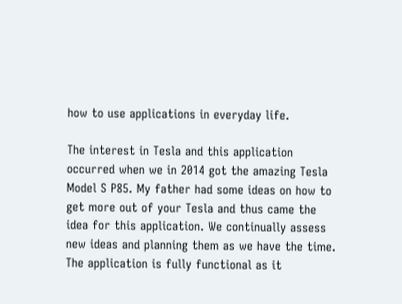how to use applications in everyday life.

The interest in Tesla and this application occurred when we in 2014 got the amazing Tesla Model S P85. My father had some ideas on how to get more out of your Tesla and thus came the idea for this application. We continually assess new ideas and planning them as we have the time. The application is fully functional as it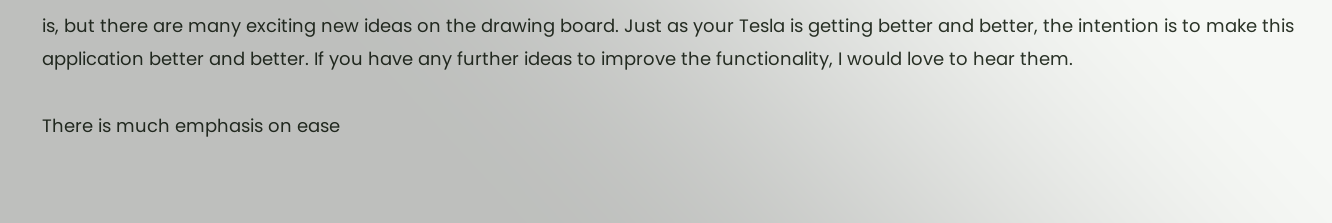is, but there are many exciting new ideas on the drawing board. Just as your Tesla is getting better and better, the intention is to make this application better and better. If you have any further ideas to improve the functionality, I would love to hear them.

There is much emphasis on ease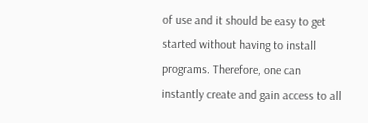of use and it should be easy to get started without having to install programs. Therefore, one can instantly create and gain access to all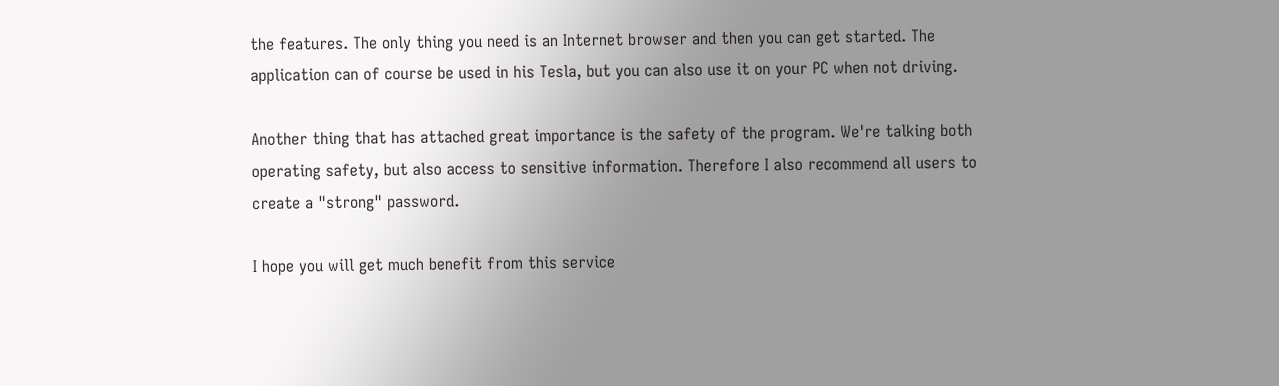the features. The only thing you need is an Internet browser and then you can get started. The application can of course be used in his Tesla, but you can also use it on your PC when not driving.

Another thing that has attached great importance is the safety of the program. We're talking both operating safety, but also access to sensitive information. Therefore I also recommend all users to create a "strong" password.

I hope you will get much benefit from this service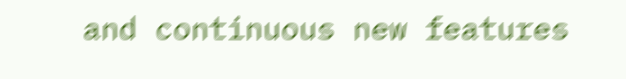and continuous new features